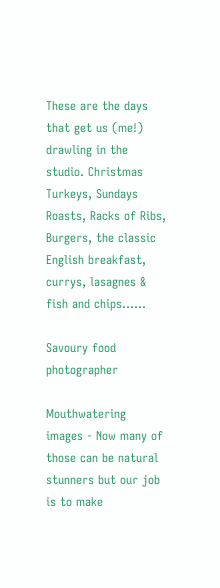These are the days that get us (me!) drawling in the studio. Christmas Turkeys, Sundays Roasts, Racks of Ribs, Burgers, the classic English breakfast, currys, lasagnes & fish and chips......

Savoury food photographer

Mouthwatering images - Now many of those can be natural stunners but our job is to make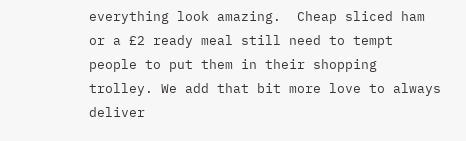everything look amazing.  Cheap sliced ham or a £2 ready meal still need to tempt people to put them in their shopping trolley. We add that bit more love to always deliver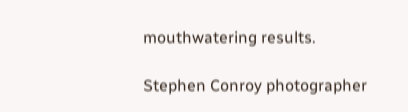mouthwatering results.

Stephen Conroy photographer